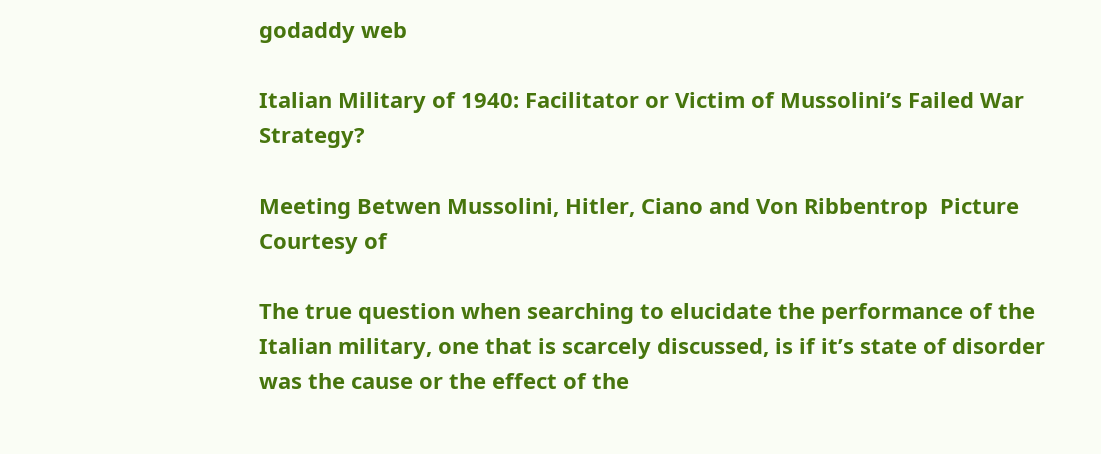godaddy web

Italian Military of 1940: Facilitator or Victim of Mussolini’s Failed War Strategy?

Meeting Betwen Mussolini, Hitler, Ciano and Von Ribbentrop  Picture Courtesy of

The true question when searching to elucidate the performance of the Italian military, one that is scarcely discussed, is if it’s state of disorder was the cause or the effect of the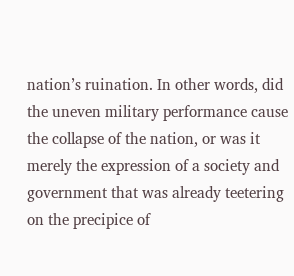nation’s ruination. In other words, did the uneven military performance cause the collapse of the nation, or was it merely the expression of a society and government that was already teetering on the precipice of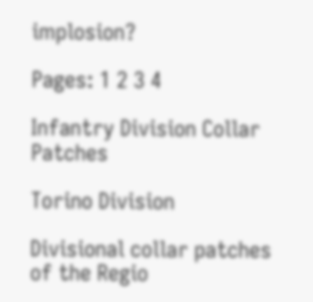implosion?

Pages: 1 2 3 4

Infantry Division Collar Patches

Torino Division

Divisional collar patches of the Regio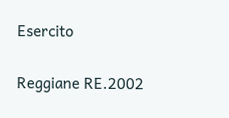Esercito

Reggiane RE.2002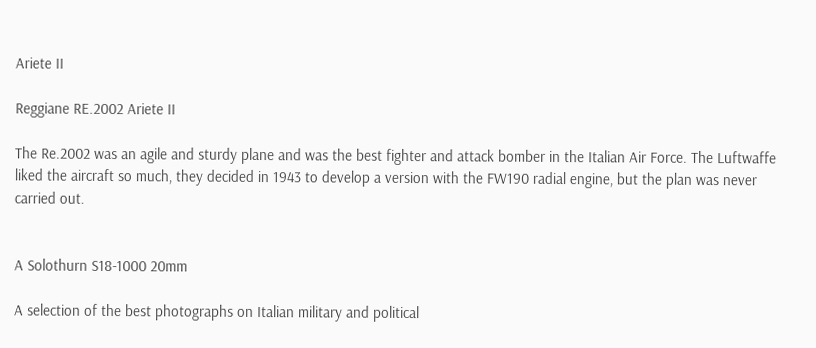Ariete II

Reggiane RE.2002 Ariete II

The Re.2002 was an agile and sturdy plane and was the best fighter and attack bomber in the Italian Air Force. The Luftwaffe liked the aircraft so much, they decided in 1943 to develop a version with the FW190 radial engine, but the plan was never carried out.


A Solothurn S18-1000 20mm

A selection of the best photographs on Italian military and political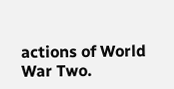actions of World War Two.